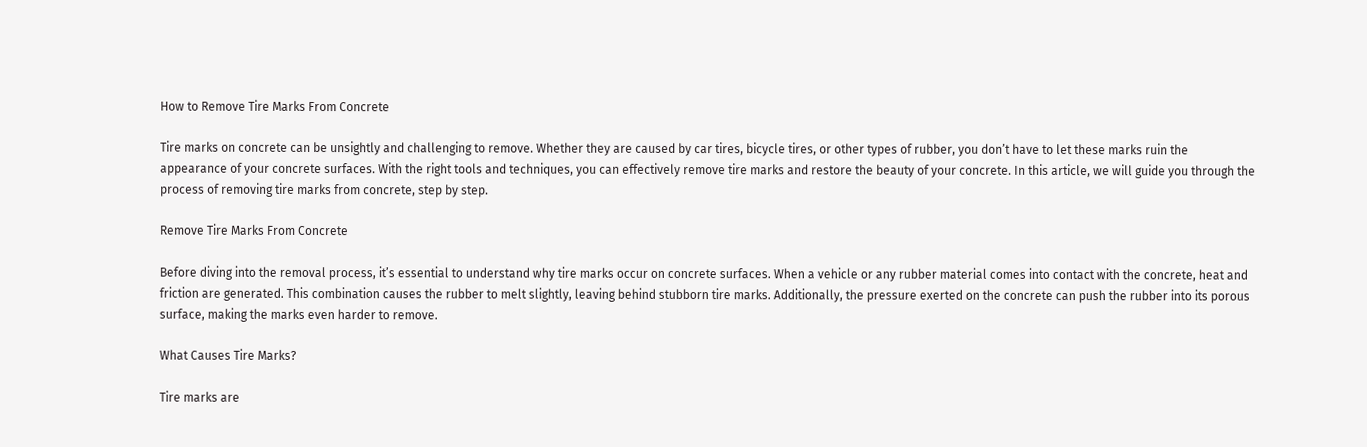How to Remove Tire Marks From Concrete

Tire marks on concrete can be unsightly and challenging to remove. Whether they are caused by car tires, bicycle tires, or other types of rubber, you don’t have to let these marks ruin the appearance of your concrete surfaces. With the right tools and techniques, you can effectively remove tire marks and restore the beauty of your concrete. In this article, we will guide you through the process of removing tire marks from concrete, step by step.

Remove Tire Marks From Concrete

Before diving into the removal process, it’s essential to understand why tire marks occur on concrete surfaces. When a vehicle or any rubber material comes into contact with the concrete, heat and friction are generated. This combination causes the rubber to melt slightly, leaving behind stubborn tire marks. Additionally, the pressure exerted on the concrete can push the rubber into its porous surface, making the marks even harder to remove.

What Causes Tire Marks?

Tire marks are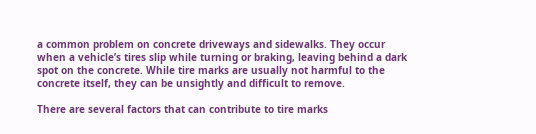a common problem on concrete driveways and sidewalks. They occur when a vehicle’s tires slip while turning or braking, leaving behind a dark spot on the concrete. While tire marks are usually not harmful to the concrete itself, they can be unsightly and difficult to remove.

There are several factors that can contribute to tire marks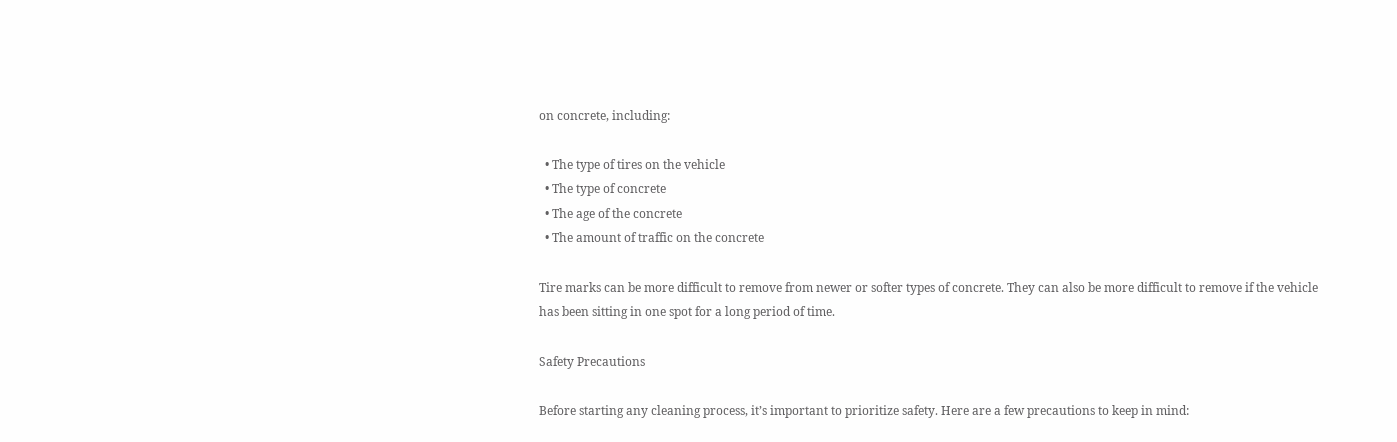on concrete, including:

  • The type of tires on the vehicle
  • The type of concrete
  • The age of the concrete
  • The amount of traffic on the concrete

Tire marks can be more difficult to remove from newer or softer types of concrete. They can also be more difficult to remove if the vehicle has been sitting in one spot for a long period of time.

Safety Precautions

Before starting any cleaning process, it’s important to prioritize safety. Here are a few precautions to keep in mind: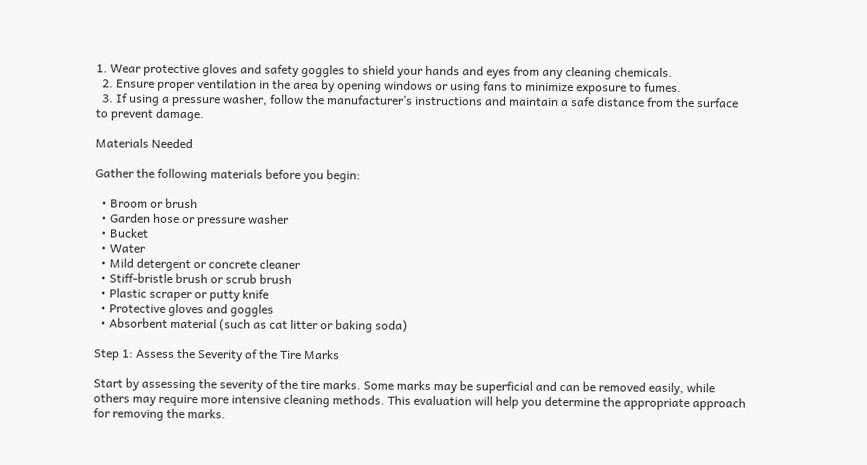1. Wear protective gloves and safety goggles to shield your hands and eyes from any cleaning chemicals.
  2. Ensure proper ventilation in the area by opening windows or using fans to minimize exposure to fumes.
  3. If using a pressure washer, follow the manufacturer’s instructions and maintain a safe distance from the surface to prevent damage.

Materials Needed

Gather the following materials before you begin:

  • Broom or brush
  • Garden hose or pressure washer
  • Bucket
  • Water
  • Mild detergent or concrete cleaner
  • Stiff-bristle brush or scrub brush
  • Plastic scraper or putty knife
  • Protective gloves and goggles
  • Absorbent material (such as cat litter or baking soda)

Step 1: Assess the Severity of the Tire Marks

Start by assessing the severity of the tire marks. Some marks may be superficial and can be removed easily, while others may require more intensive cleaning methods. This evaluation will help you determine the appropriate approach for removing the marks.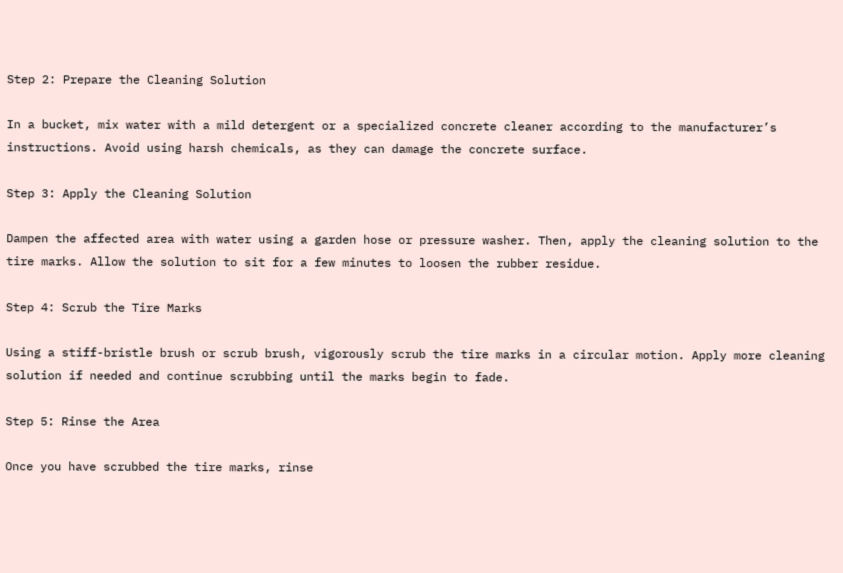Step 2: Prepare the Cleaning Solution

In a bucket, mix water with a mild detergent or a specialized concrete cleaner according to the manufacturer’s instructions. Avoid using harsh chemicals, as they can damage the concrete surface.

Step 3: Apply the Cleaning Solution

Dampen the affected area with water using a garden hose or pressure washer. Then, apply the cleaning solution to the tire marks. Allow the solution to sit for a few minutes to loosen the rubber residue.

Step 4: Scrub the Tire Marks

Using a stiff-bristle brush or scrub brush, vigorously scrub the tire marks in a circular motion. Apply more cleaning solution if needed and continue scrubbing until the marks begin to fade.

Step 5: Rinse the Area

Once you have scrubbed the tire marks, rinse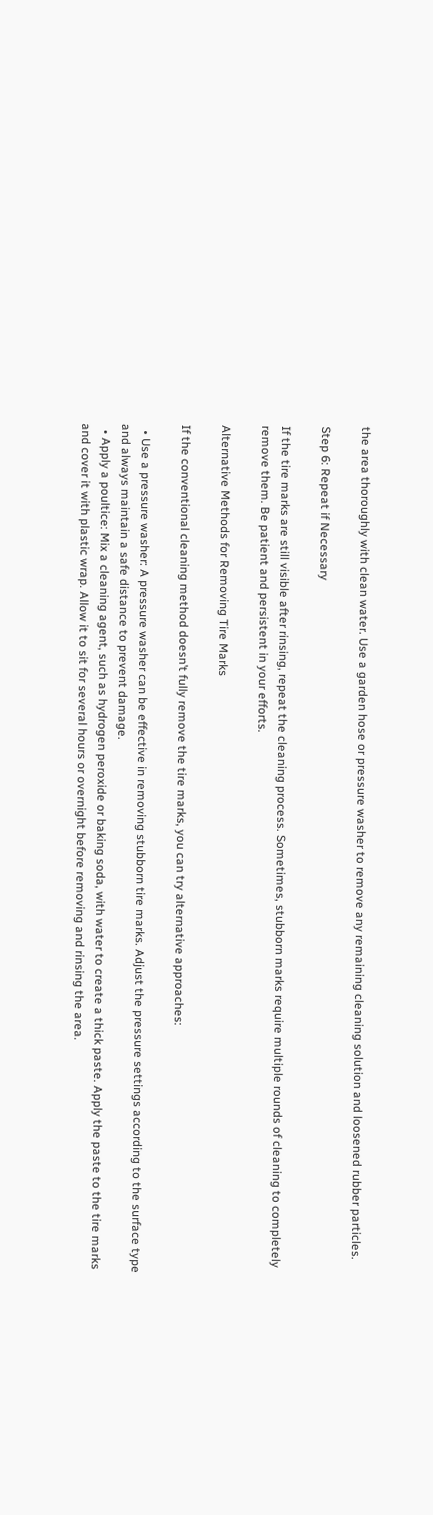the area thoroughly with clean water. Use a garden hose or pressure washer to remove any remaining cleaning solution and loosened rubber particles.

Step 6: Repeat if Necessary

If the tire marks are still visible after rinsing, repeat the cleaning process. Sometimes, stubborn marks require multiple rounds of cleaning to completely remove them. Be patient and persistent in your efforts.

Alternative Methods for Removing Tire Marks

If the conventional cleaning method doesn’t fully remove the tire marks, you can try alternative approaches:

  • Use a pressure washer: A pressure washer can be effective in removing stubborn tire marks. Adjust the pressure settings according to the surface type and always maintain a safe distance to prevent damage.
  • Apply a poultice: Mix a cleaning agent, such as hydrogen peroxide or baking soda, with water to create a thick paste. Apply the paste to the tire marks and cover it with plastic wrap. Allow it to sit for several hours or overnight before removing and rinsing the area.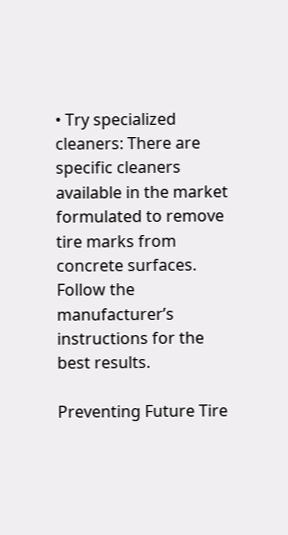• Try specialized cleaners: There are specific cleaners available in the market formulated to remove tire marks from concrete surfaces. Follow the manufacturer’s instructions for the best results.

Preventing Future Tire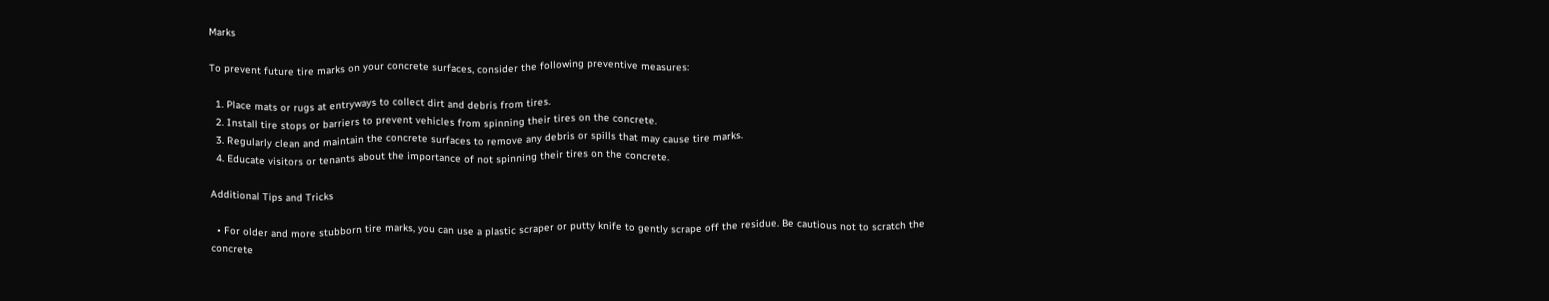Marks

To prevent future tire marks on your concrete surfaces, consider the following preventive measures:

  1. Place mats or rugs at entryways to collect dirt and debris from tires.
  2. Install tire stops or barriers to prevent vehicles from spinning their tires on the concrete.
  3. Regularly clean and maintain the concrete surfaces to remove any debris or spills that may cause tire marks.
  4. Educate visitors or tenants about the importance of not spinning their tires on the concrete.

Additional Tips and Tricks

  • For older and more stubborn tire marks, you can use a plastic scraper or putty knife to gently scrape off the residue. Be cautious not to scratch the concrete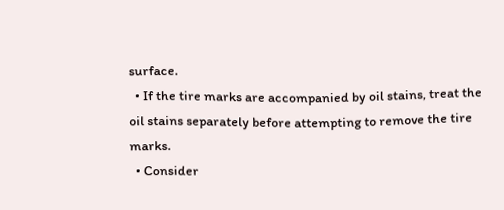surface.
  • If the tire marks are accompanied by oil stains, treat the oil stains separately before attempting to remove the tire marks.
  • Consider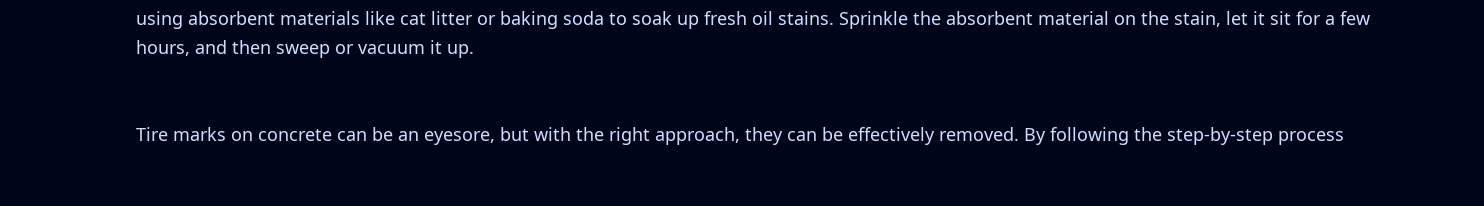using absorbent materials like cat litter or baking soda to soak up fresh oil stains. Sprinkle the absorbent material on the stain, let it sit for a few hours, and then sweep or vacuum it up.


Tire marks on concrete can be an eyesore, but with the right approach, they can be effectively removed. By following the step-by-step process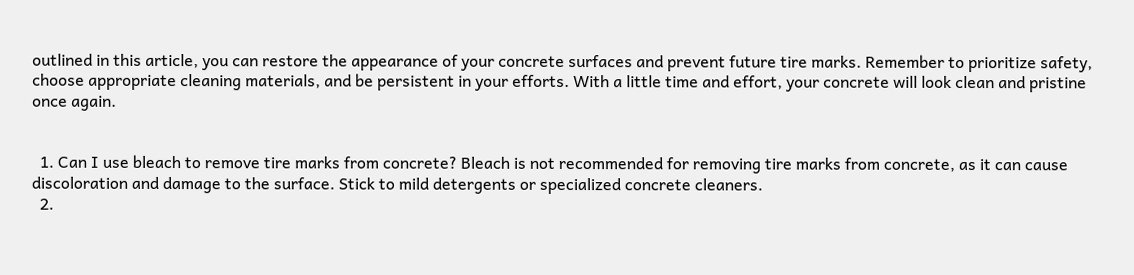outlined in this article, you can restore the appearance of your concrete surfaces and prevent future tire marks. Remember to prioritize safety, choose appropriate cleaning materials, and be persistent in your efforts. With a little time and effort, your concrete will look clean and pristine once again.


  1. Can I use bleach to remove tire marks from concrete? Bleach is not recommended for removing tire marks from concrete, as it can cause discoloration and damage to the surface. Stick to mild detergents or specialized concrete cleaners.
  2.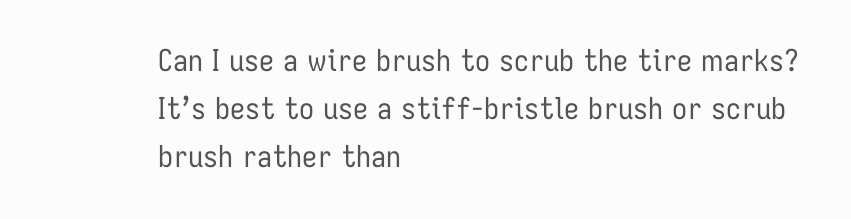Can I use a wire brush to scrub the tire marks? It’s best to use a stiff-bristle brush or scrub brush rather than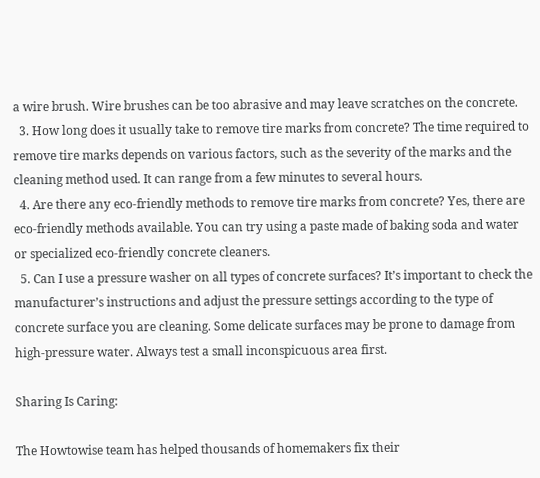a wire brush. Wire brushes can be too abrasive and may leave scratches on the concrete.
  3. How long does it usually take to remove tire marks from concrete? The time required to remove tire marks depends on various factors, such as the severity of the marks and the cleaning method used. It can range from a few minutes to several hours.
  4. Are there any eco-friendly methods to remove tire marks from concrete? Yes, there are eco-friendly methods available. You can try using a paste made of baking soda and water or specialized eco-friendly concrete cleaners.
  5. Can I use a pressure washer on all types of concrete surfaces? It’s important to check the manufacturer’s instructions and adjust the pressure settings according to the type of concrete surface you are cleaning. Some delicate surfaces may be prone to damage from high-pressure water. Always test a small inconspicuous area first.

Sharing Is Caring:

The Howtowise team has helped thousands of homemakers fix their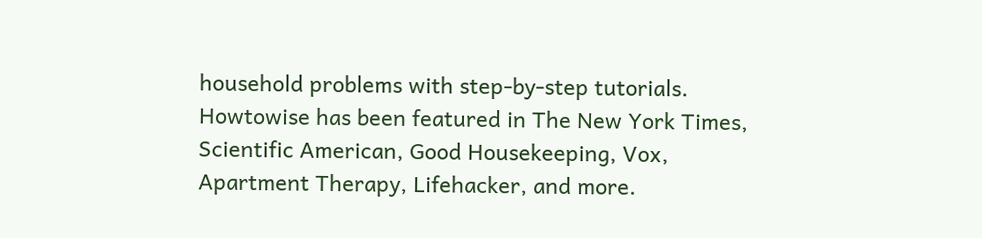household problems with step-by-step tutorials. Howtowise has been featured in The New York Times, Scientific American, Good Housekeeping, Vox, Apartment Therapy, Lifehacker, and more.